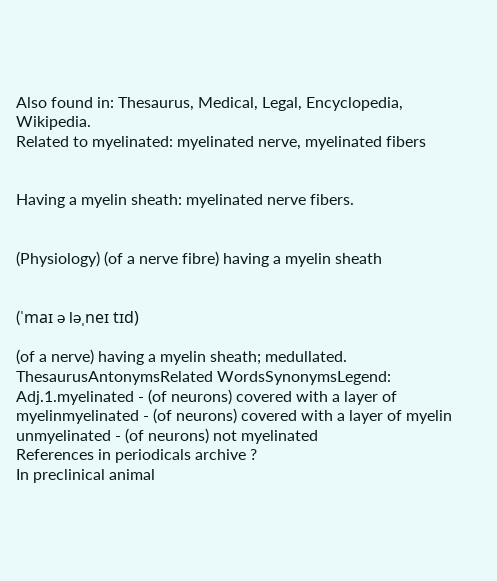Also found in: Thesaurus, Medical, Legal, Encyclopedia, Wikipedia.
Related to myelinated: myelinated nerve, myelinated fibers


Having a myelin sheath: myelinated nerve fibers.


(Physiology) (of a nerve fibre) having a myelin sheath


(ˈmaɪ ə ləˌneɪ tɪd)

(of a nerve) having a myelin sheath; medullated.
ThesaurusAntonymsRelated WordsSynonymsLegend:
Adj.1.myelinated - (of neurons) covered with a layer of myelinmyelinated - (of neurons) covered with a layer of myelin
unmyelinated - (of neurons) not myelinated
References in periodicals archive ?
In preclinical animal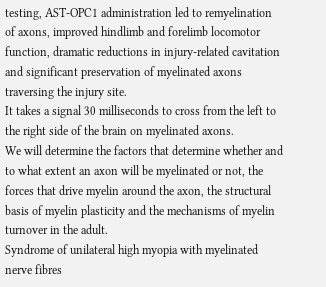testing, AST-OPC1 administration led to remyelination of axons, improved hindlimb and forelimb locomotor function, dramatic reductions in injury-related cavitation and significant preservation of myelinated axons traversing the injury site.
It takes a signal 30 milliseconds to cross from the left to the right side of the brain on myelinated axons.
We will determine the factors that determine whether and to what extent an axon will be myelinated or not, the forces that drive myelin around the axon, the structural basis of myelin plasticity and the mechanisms of myelin turnover in the adult.
Syndrome of unilateral high myopia with myelinated nerve fibres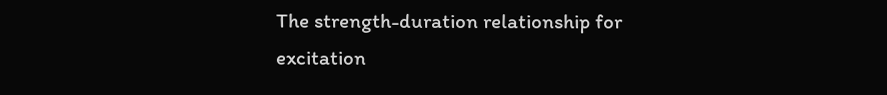The strength-duration relationship for excitation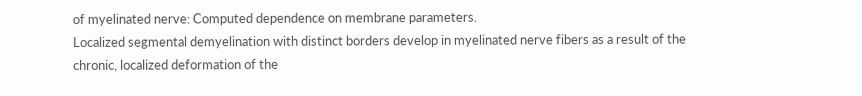of myelinated nerve: Computed dependence on membrane parameters.
Localized segmental demyelination with distinct borders develop in myelinated nerve fibers as a result of the chronic, localized deformation of the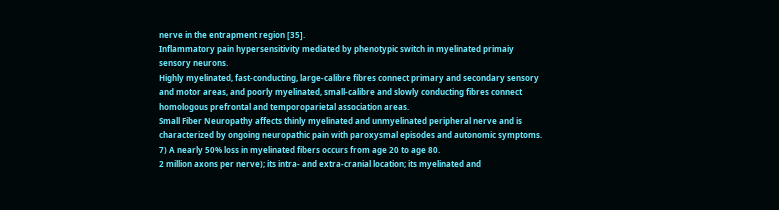nerve in the entrapment region [35].
Inflammatory pain hypersensitivity mediated by phenotypic switch in myelinated primaiy sensory neurons.
Highly myelinated, fast-conducting, large-calibre fibres connect primary and secondary sensory and motor areas, and poorly myelinated, small-calibre and slowly conducting fibres connect homologous prefrontal and temporoparietal association areas.
Small Fiber Neuropathy affects thinly myelinated and unmyelinated peripheral nerve and is characterized by ongoing neuropathic pain with paroxysmal episodes and autonomic symptoms.
7) A nearly 50% loss in myelinated fibers occurs from age 20 to age 80.
2 million axons per nerve); its intra- and extra-cranial location; its myelinated and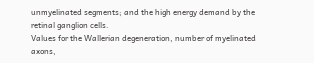unmyelinated segments; and the high energy demand by the retinal ganglion cells.
Values for the Wallerian degeneration, number of myelinated axons,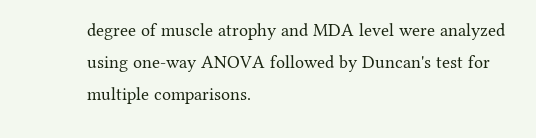degree of muscle atrophy and MDA level were analyzed using one-way ANOVA followed by Duncan's test for multiple comparisons.